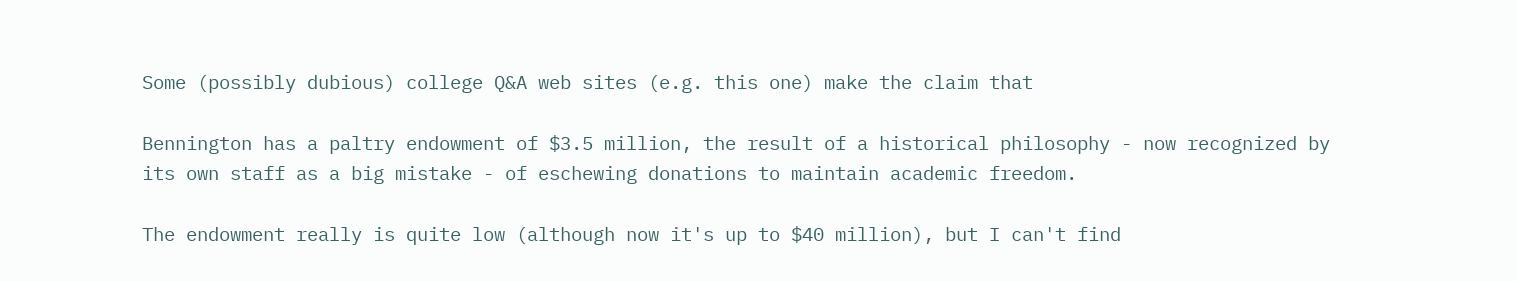Some (possibly dubious) college Q&A web sites (e.g. this one) make the claim that

Bennington has a paltry endowment of $3.5 million, the result of a historical philosophy - now recognized by its own staff as a big mistake - of eschewing donations to maintain academic freedom.

The endowment really is quite low (although now it's up to $40 million), but I can't find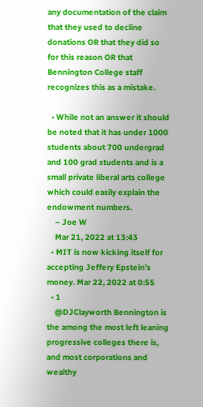any documentation of the claim that they used to decline donations OR that they did so for this reason OR that Bennington College staff recognizes this as a mistake.

  • While not an answer it should be noted that it has under 1000 students about 700 undergrad and 100 grad students and is a small private liberal arts college which could easily explain the endowment numbers.
    – Joe W
    Mar 21, 2022 at 13:43
  • MIT is now kicking itself for accepting Jeffery Epstein’s money. Mar 22, 2022 at 0:55
  • 1
    @DJClayworth Bennington is the among the most left leaning progressive colleges there is, and most corporations and wealthy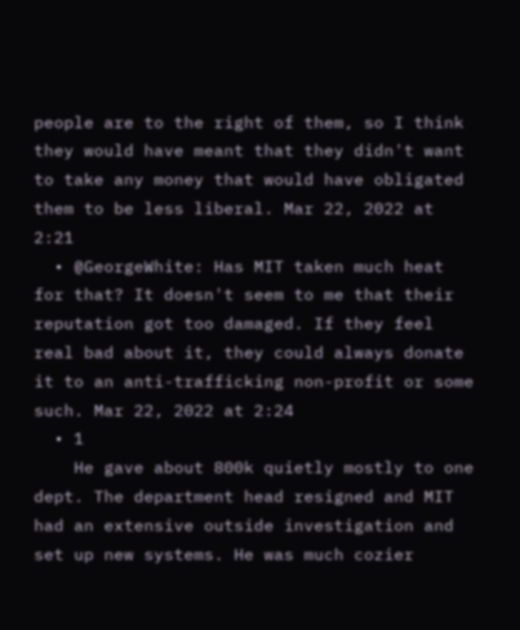people are to the right of them, so I think they would have meant that they didn't want to take any money that would have obligated them to be less liberal. Mar 22, 2022 at 2:21
  • @GeorgeWhite: Has MIT taken much heat for that? It doesn't seem to me that their reputation got too damaged. If they feel real bad about it, they could always donate it to an anti-trafficking non-profit or some such. Mar 22, 2022 at 2:24
  • 1
    He gave about 800k quietly mostly to one dept. The department head resigned and MIT had an extensive outside investigation and set up new systems. He was much cozier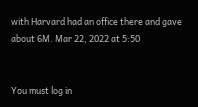with Harvard had an office there and gave about 6M. Mar 22, 2022 at 5:50


You must log in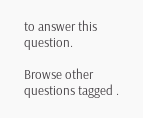to answer this question.

Browse other questions tagged .